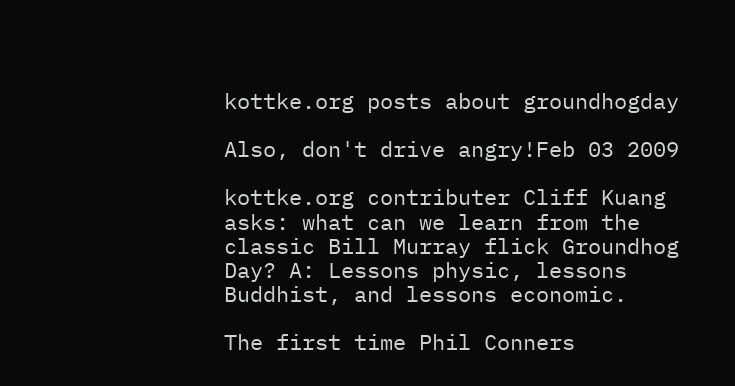kottke.org posts about groundhogday

Also, don't drive angry!Feb 03 2009

kottke.org contributer Cliff Kuang asks: what can we learn from the classic Bill Murray flick Groundhog Day? A: Lessons physic, lessons Buddhist, and lessons economic.

The first time Phil Conners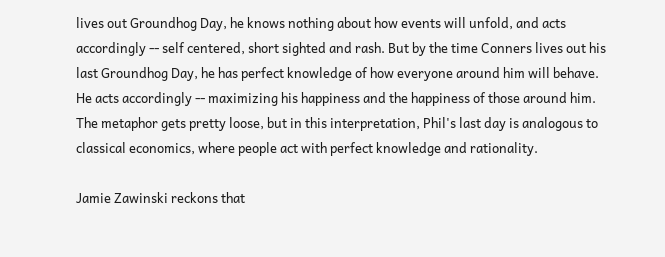lives out Groundhog Day, he knows nothing about how events will unfold, and acts accordingly -- self centered, short sighted and rash. But by the time Conners lives out his last Groundhog Day, he has perfect knowledge of how everyone around him will behave. He acts accordingly -- maximizing his happiness and the happiness of those around him. The metaphor gets pretty loose, but in this interpretation, Phil's last day is analogous to classical economics, where people act with perfect knowledge and rationality.

Jamie Zawinski reckons that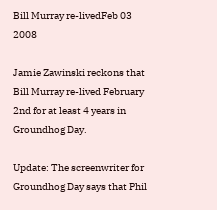Bill Murray re-livedFeb 03 2008

Jamie Zawinski reckons that Bill Murray re-lived February 2nd for at least 4 years in Groundhog Day.

Update: The screenwriter for Groundhog Day says that Phil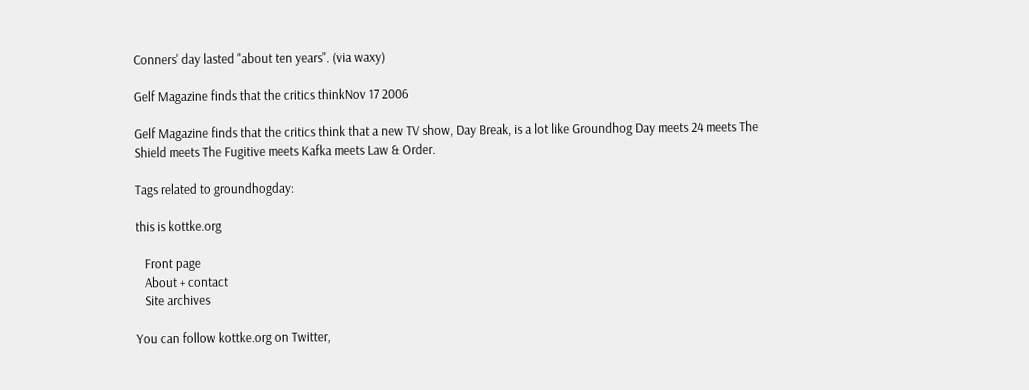Conners' day lasted "about ten years". (via waxy)

Gelf Magazine finds that the critics thinkNov 17 2006

Gelf Magazine finds that the critics think that a new TV show, Day Break, is a lot like Groundhog Day meets 24 meets The Shield meets The Fugitive meets Kafka meets Law & Order.

Tags related to groundhogday:

this is kottke.org

   Front page
   About + contact
   Site archives

You can follow kottke.org on Twitter,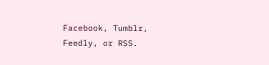Facebook, Tumblr, Feedly, or RSS.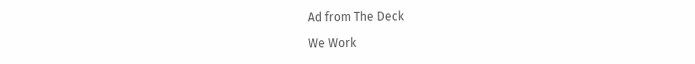Ad from The Deck

We Work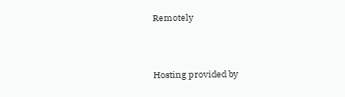Remotely


Hosting provided by